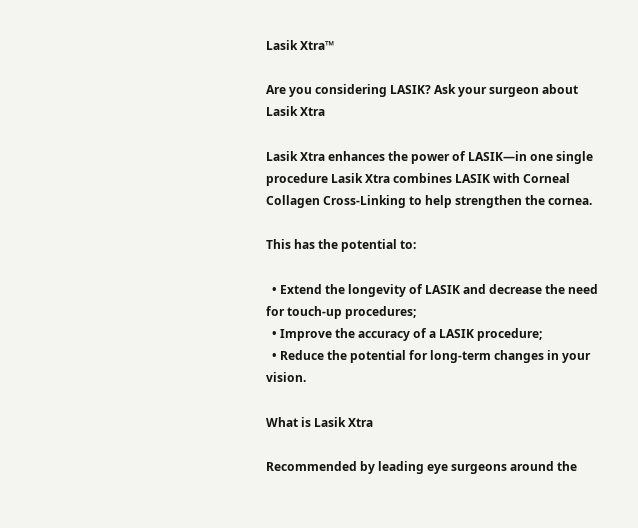Lasik Xtra™

Are you considering LASIK? Ask your surgeon about Lasik Xtra

Lasik Xtra enhances the power of LASIK—in one single procedure Lasik Xtra combines LASIK with Corneal Collagen Cross-Linking to help strengthen the cornea.

This has the potential to:

  • Extend the longevity of LASIK and decrease the need for touch-up procedures;
  • Improve the accuracy of a LASIK procedure;
  • Reduce the potential for long-term changes in your vision.

What is Lasik Xtra

Recommended by leading eye surgeons around the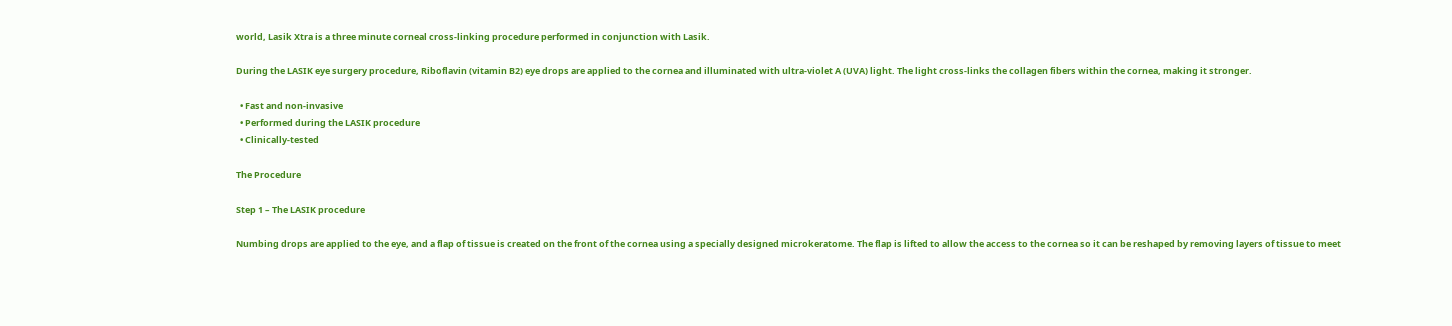world, Lasik Xtra is a three minute corneal cross-linking procedure performed in conjunction with Lasik.

During the LASIK eye surgery procedure, Riboflavin (vitamin B2) eye drops are applied to the cornea and illuminated with ultra-violet A (UVA) light. The light cross-links the collagen fibers within the cornea, making it stronger.

  • Fast and non-invasive
  • Performed during the LASIK procedure
  • Clinically-tested

The Procedure

Step 1 – The LASIK procedure

Numbing drops are applied to the eye, and a flap of tissue is created on the front of the cornea using a specially designed microkeratome. The flap is lifted to allow the access to the cornea so it can be reshaped by removing layers of tissue to meet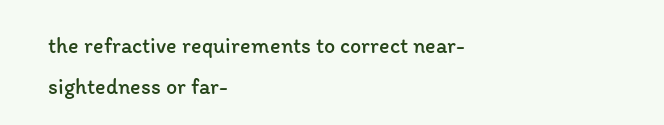the refractive requirements to correct near-sightedness or far-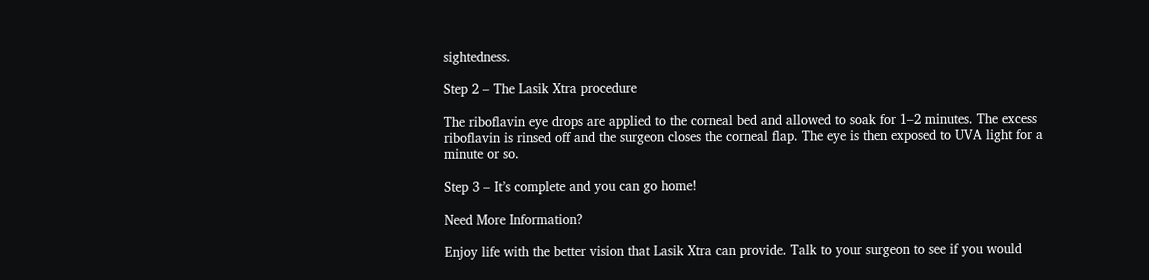sightedness.

Step 2 – The Lasik Xtra procedure

The riboflavin eye drops are applied to the corneal bed and allowed to soak for 1–2 minutes. The excess riboflavin is rinsed off and the surgeon closes the corneal flap. The eye is then exposed to UVA light for a minute or so.

Step 3 – It’s complete and you can go home!

Need More Information?

Enjoy life with the better vision that Lasik Xtra can provide. Talk to your surgeon to see if you would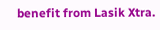benefit from Lasik Xtra.